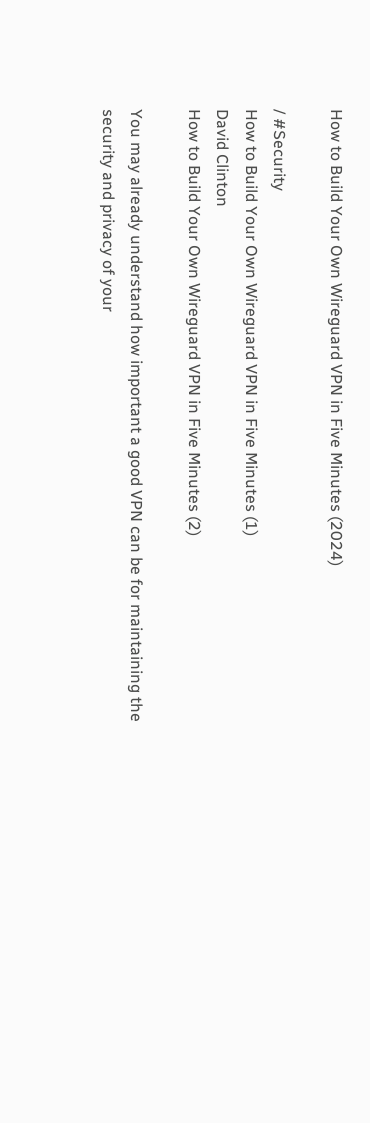How to Build Your Own Wireguard VPN in Five Minutes (2024)

/ #Security
How to Build Your Own Wireguard VPN in Five Minutes (1)
David Clinton
How to Build Your Own Wireguard VPN in Five Minutes (2)

You may already understand how important a good VPN can be for maintaining the security and privacy of your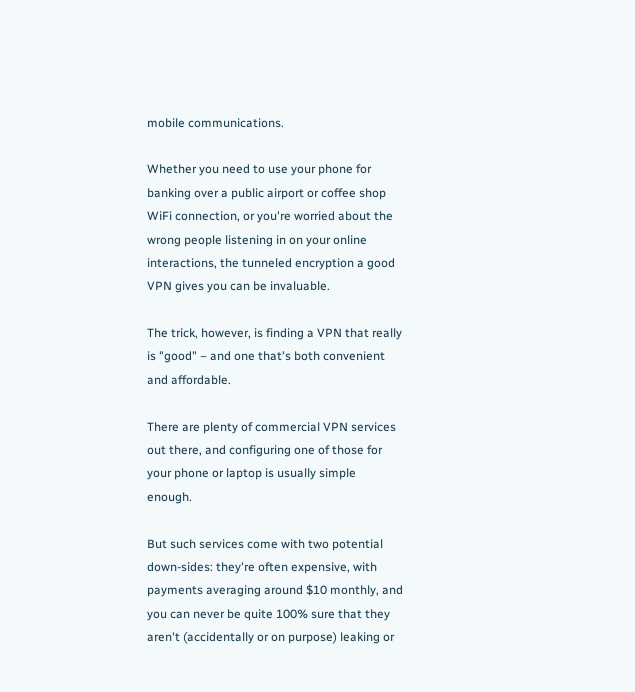mobile communications.

Whether you need to use your phone for banking over a public airport or coffee shop WiFi connection, or you're worried about the wrong people listening in on your online interactions, the tunneled encryption a good VPN gives you can be invaluable.

The trick, however, is finding a VPN that really is "good" – and one that's both convenient and affordable.

There are plenty of commercial VPN services out there, and configuring one of those for your phone or laptop is usually simple enough.

But such services come with two potential down-sides: they're often expensive, with payments averaging around $10 monthly, and you can never be quite 100% sure that they aren't (accidentally or on purpose) leaking or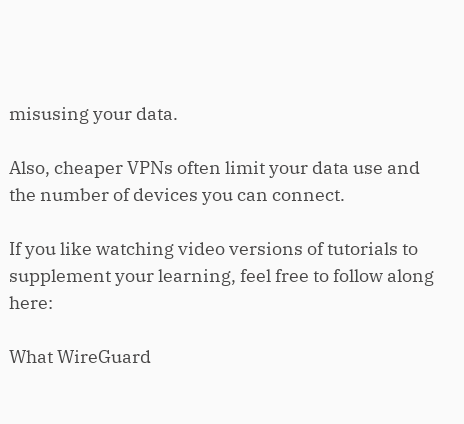misusing your data.

Also, cheaper VPNs often limit your data use and the number of devices you can connect.

If you like watching video versions of tutorials to supplement your learning, feel free to follow along here:

What WireGuard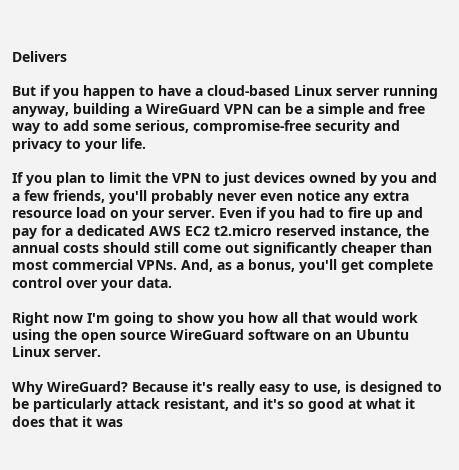Delivers

But if you happen to have a cloud-based Linux server running anyway, building a WireGuard VPN can be a simple and free way to add some serious, compromise-free security and privacy to your life.

If you plan to limit the VPN to just devices owned by you and a few friends, you'll probably never even notice any extra resource load on your server. Even if you had to fire up and pay for a dedicated AWS EC2 t2.micro reserved instance, the annual costs should still come out significantly cheaper than most commercial VPNs. And, as a bonus, you'll get complete control over your data.

Right now I'm going to show you how all that would work using the open source WireGuard software on an Ubuntu Linux server.

Why WireGuard? Because it's really easy to use, is designed to be particularly attack resistant, and it's so good at what it does that it was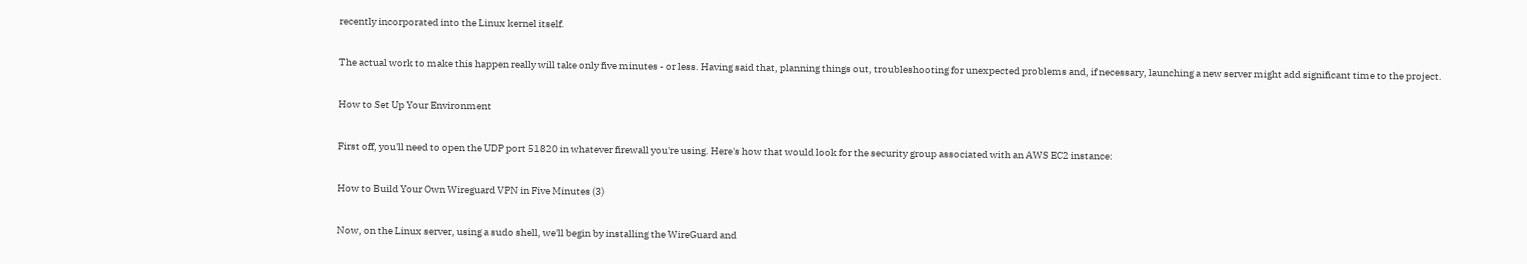recently incorporated into the Linux kernel itself.

The actual work to make this happen really will take only five minutes - or less. Having said that, planning things out, troubleshooting for unexpected problems and, if necessary, launching a new server might add significant time to the project.

How to Set Up Your Environment

First off, you'll need to open the UDP port 51820 in whatever firewall you're using. Here's how that would look for the security group associated with an AWS EC2 instance:

How to Build Your Own Wireguard VPN in Five Minutes (3)

Now, on the Linux server, using a sudo shell, we'll begin by installing the WireGuard and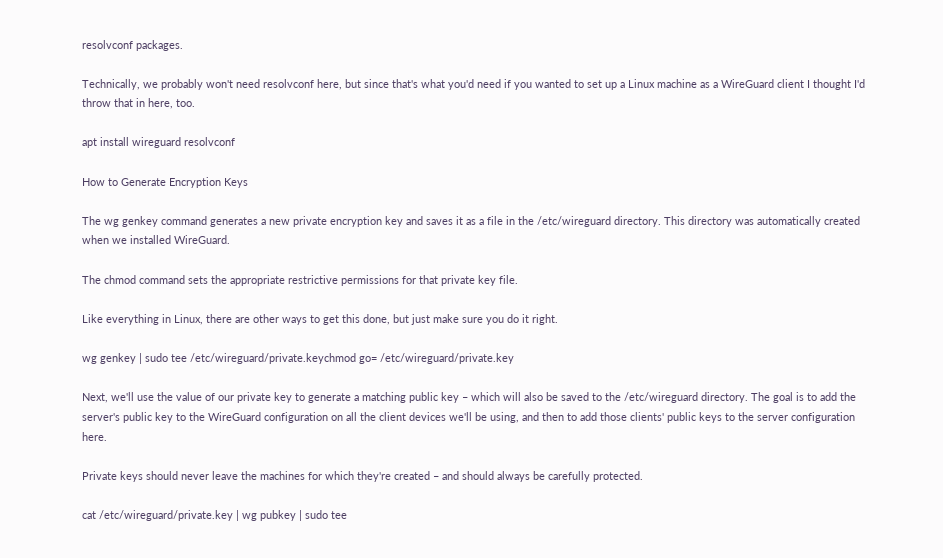resolvconf packages.

Technically, we probably won't need resolvconf here, but since that's what you'd need if you wanted to set up a Linux machine as a WireGuard client I thought I'd throw that in here, too.

apt install wireguard resolvconf

How to Generate Encryption Keys

The wg genkey command generates a new private encryption key and saves it as a file in the /etc/wireguard directory. This directory was automatically created when we installed WireGuard.

The chmod command sets the appropriate restrictive permissions for that private key file.

Like everything in Linux, there are other ways to get this done, but just make sure you do it right.

wg genkey | sudo tee /etc/wireguard/private.keychmod go= /etc/wireguard/private.key

Next, we'll use the value of our private key to generate a matching public key – which will also be saved to the /etc/wireguard directory. The goal is to add the server's public key to the WireGuard configuration on all the client devices we'll be using, and then to add those clients' public keys to the server configuration here.

Private keys should never leave the machines for which they're created – and should always be carefully protected.

cat /etc/wireguard/private.key | wg pubkey | sudo tee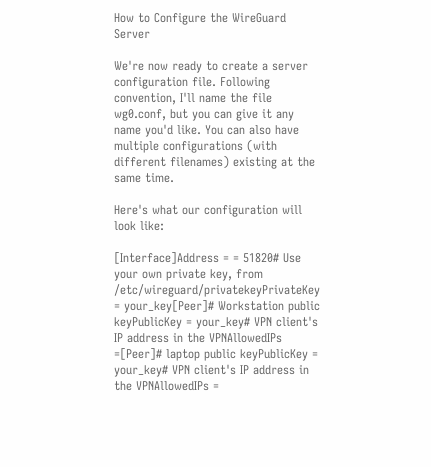How to Configure the WireGuard Server

We're now ready to create a server configuration file. Following convention, I'll name the file wg0.conf, but you can give it any name you'd like. You can also have multiple configurations (with different filenames) existing at the same time.

Here's what our configuration will look like:

[Interface]Address = = 51820# Use your own private key, from /etc/wireguard/privatekeyPrivateKey = your_key[Peer]# Workstation public keyPublicKey = your_key# VPN client's IP address in the VPNAllowedIPs =[Peer]# laptop public keyPublicKey = your_key# VPN client's IP address in the VPNAllowedIPs =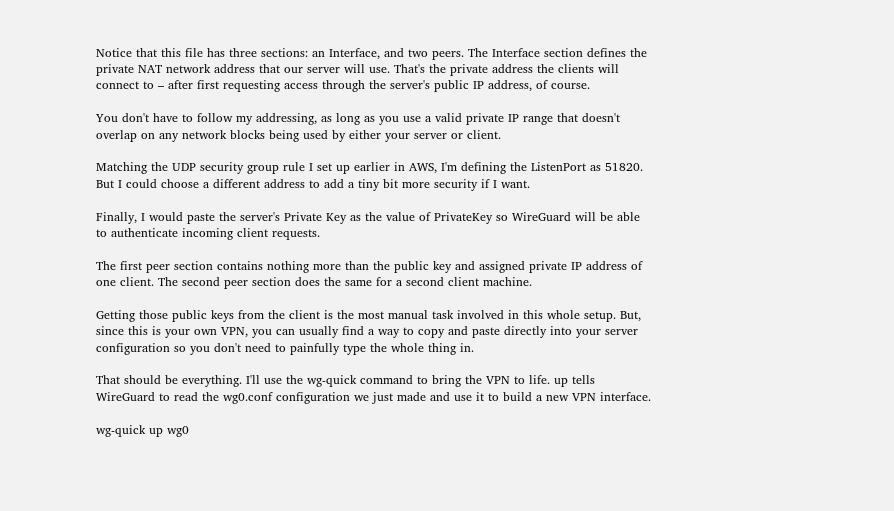Notice that this file has three sections: an Interface, and two peers. The Interface section defines the private NAT network address that our server will use. That's the private address the clients will connect to – after first requesting access through the server's public IP address, of course.

You don't have to follow my addressing, as long as you use a valid private IP range that doesn't overlap on any network blocks being used by either your server or client.

Matching the UDP security group rule I set up earlier in AWS, I'm defining the ListenPort as 51820. But I could choose a different address to add a tiny bit more security if I want.

Finally, I would paste the server's Private Key as the value of PrivateKey so WireGuard will be able to authenticate incoming client requests.

The first peer section contains nothing more than the public key and assigned private IP address of one client. The second peer section does the same for a second client machine.

Getting those public keys from the client is the most manual task involved in this whole setup. But, since this is your own VPN, you can usually find a way to copy and paste directly into your server configuration so you don't need to painfully type the whole thing in.

That should be everything. I'll use the wg-quick command to bring the VPN to life. up tells WireGuard to read the wg0.conf configuration we just made and use it to build a new VPN interface.

wg-quick up wg0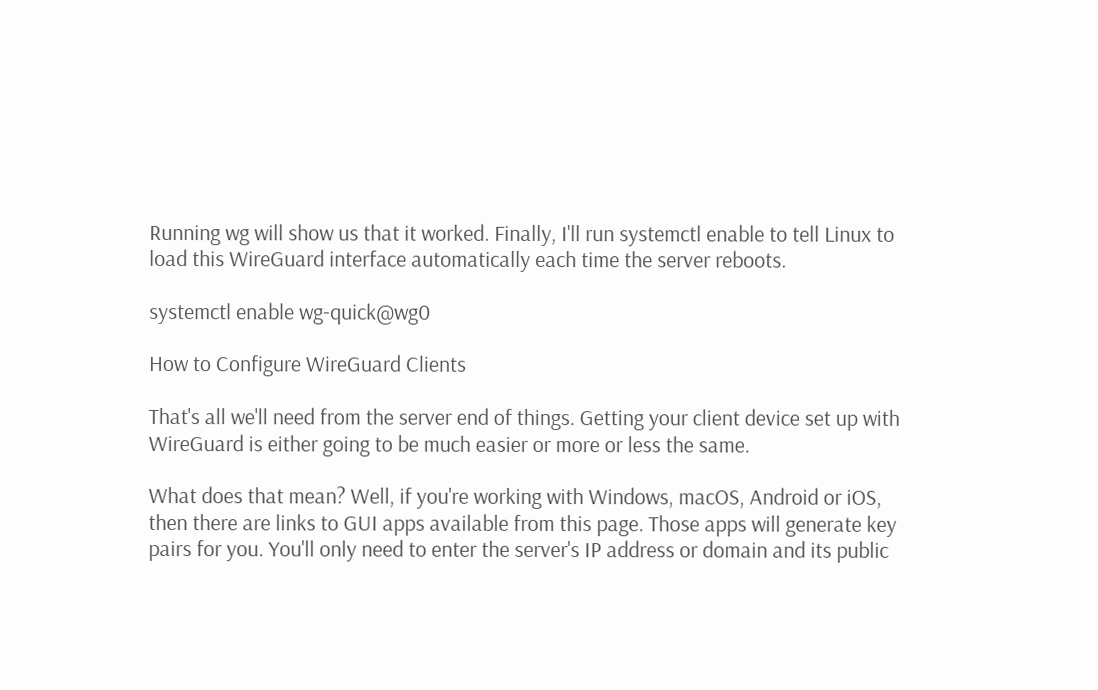Running wg will show us that it worked. Finally, I'll run systemctl enable to tell Linux to load this WireGuard interface automatically each time the server reboots.

systemctl enable wg-quick@wg0

How to Configure WireGuard Clients

That's all we'll need from the server end of things. Getting your client device set up with WireGuard is either going to be much easier or more or less the same.

What does that mean? Well, if you're working with Windows, macOS, Android or iOS, then there are links to GUI apps available from this page. Those apps will generate key pairs for you. You'll only need to enter the server's IP address or domain and its public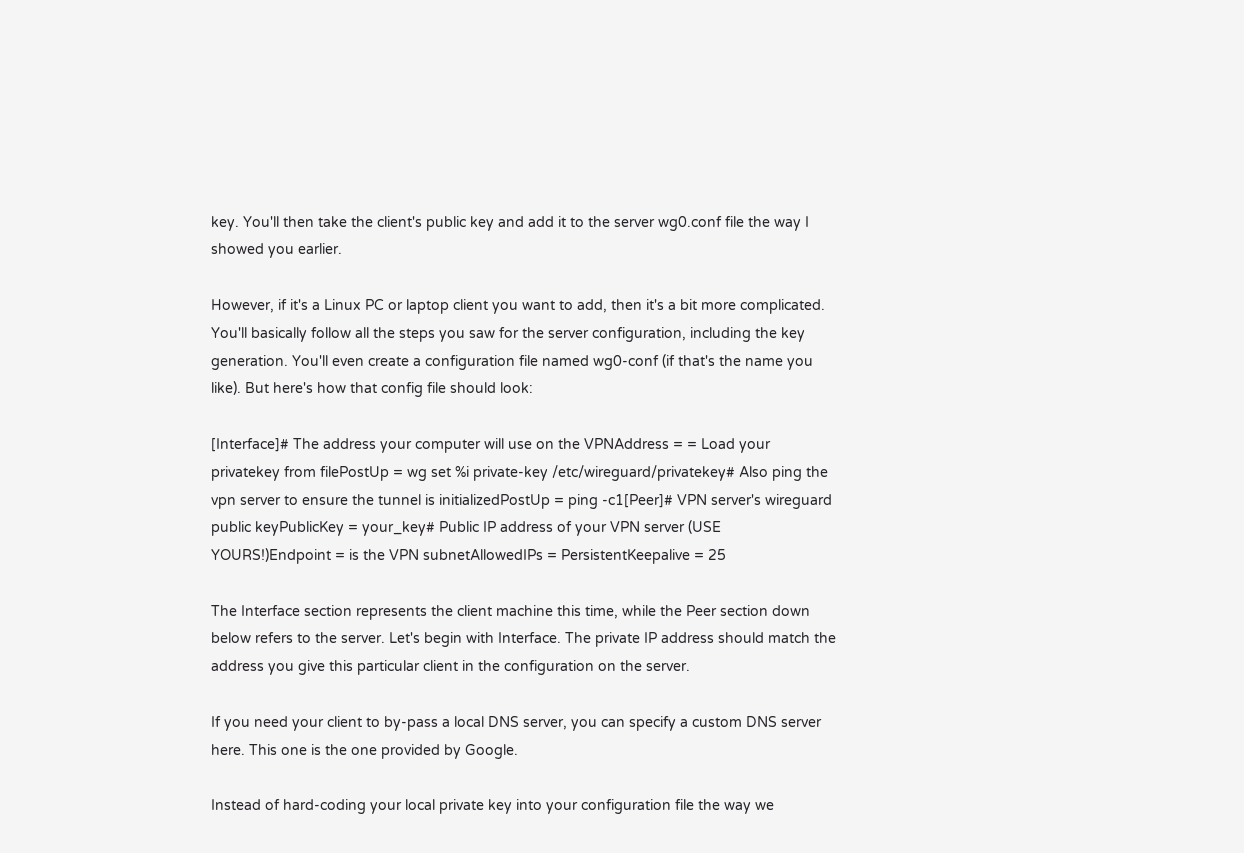key. You'll then take the client's public key and add it to the server wg0.conf file the way I showed you earlier.

However, if it's a Linux PC or laptop client you want to add, then it's a bit more complicated. You'll basically follow all the steps you saw for the server configuration, including the key generation. You'll even create a configuration file named wg0-conf (if that's the name you like). But here's how that config file should look:

[Interface]# The address your computer will use on the VPNAddress = = Load your privatekey from filePostUp = wg set %i private-key /etc/wireguard/privatekey# Also ping the vpn server to ensure the tunnel is initializedPostUp = ping -c1[Peer]# VPN server's wireguard public keyPublicKey = your_key# Public IP address of your VPN server (USE YOURS!)Endpoint = is the VPN subnetAllowedIPs = PersistentKeepalive = 25

The Interface section represents the client machine this time, while the Peer section down below refers to the server. Let's begin with Interface. The private IP address should match the address you give this particular client in the configuration on the server.

If you need your client to by-pass a local DNS server, you can specify a custom DNS server here. This one is the one provided by Google.

Instead of hard-coding your local private key into your configuration file the way we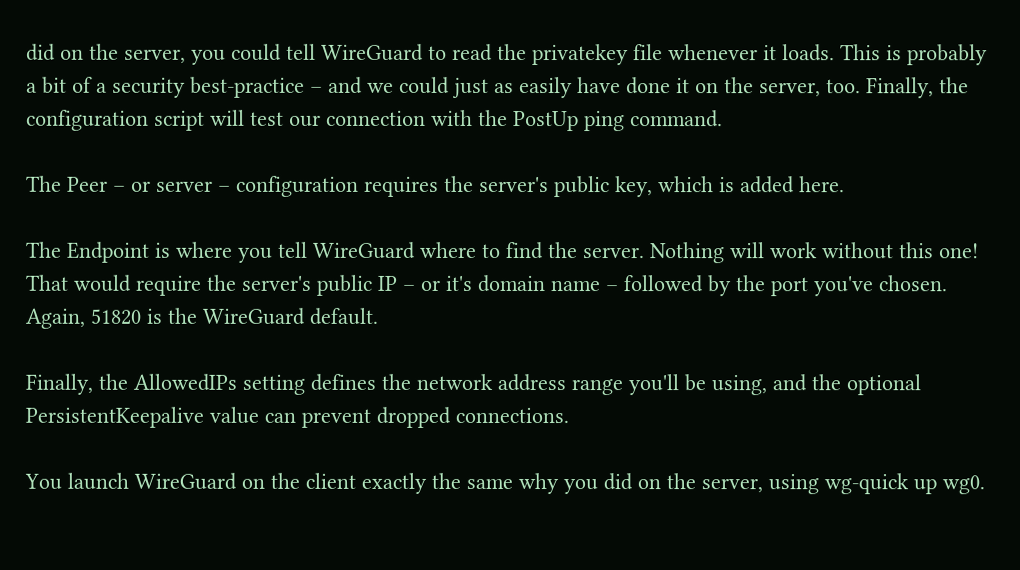did on the server, you could tell WireGuard to read the privatekey file whenever it loads. This is probably a bit of a security best-practice – and we could just as easily have done it on the server, too. Finally, the configuration script will test our connection with the PostUp ping command.

The Peer – or server – configuration requires the server's public key, which is added here.

The Endpoint is where you tell WireGuard where to find the server. Nothing will work without this one! That would require the server's public IP – or it's domain name – followed by the port you've chosen. Again, 51820 is the WireGuard default.

Finally, the AllowedIPs setting defines the network address range you'll be using, and the optional PersistentKeepalive value can prevent dropped connections.

You launch WireGuard on the client exactly the same why you did on the server, using wg-quick up wg0.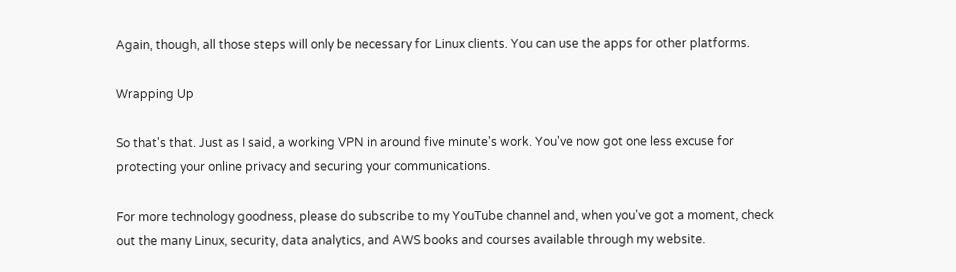Again, though, all those steps will only be necessary for Linux clients. You can use the apps for other platforms.

Wrapping Up

So that's that. Just as I said, a working VPN in around five minute's work. You've now got one less excuse for protecting your online privacy and securing your communications.

For more technology goodness, please do subscribe to my YouTube channel and, when you've got a moment, check out the many Linux, security, data analytics, and AWS books and courses available through my website.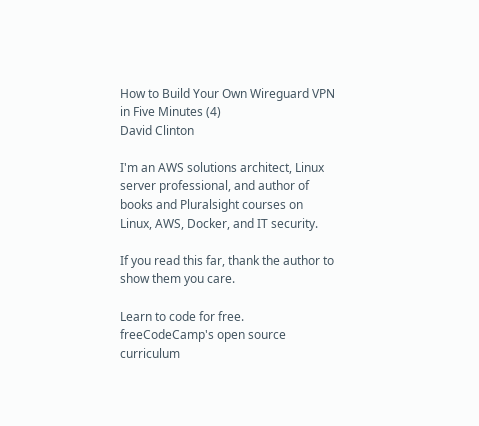How to Build Your Own Wireguard VPN in Five Minutes (4)
David Clinton

I'm an AWS solutions architect, Linux server professional, and author of books and Pluralsight courses on Linux, AWS, Docker, and IT security.

If you read this far, thank the author to show them you care.

Learn to code for free. freeCodeCamp's open source curriculum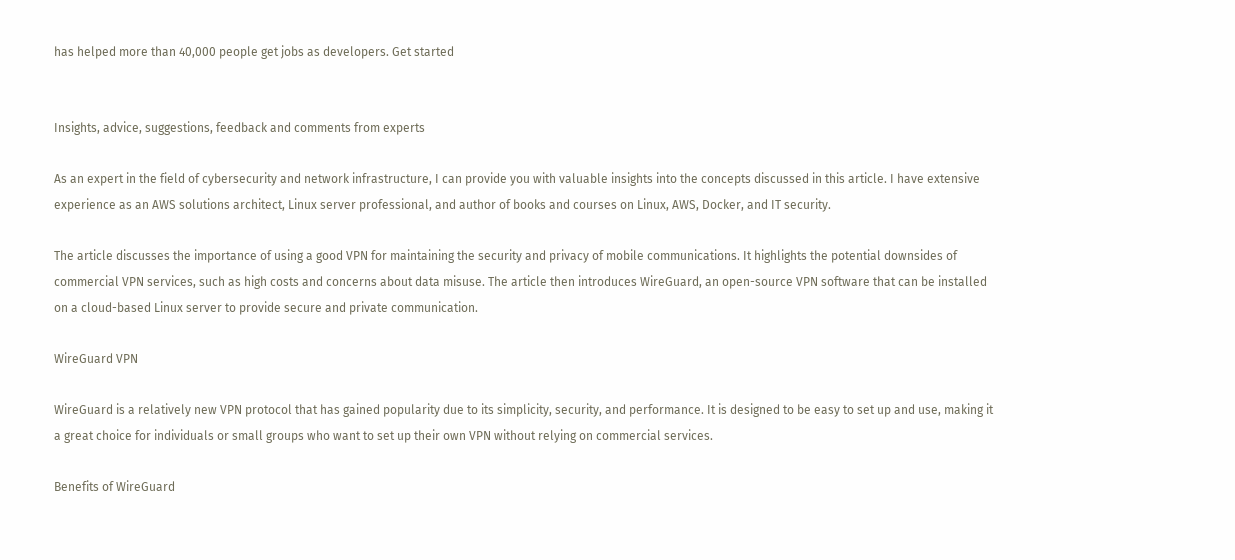has helped more than 40,000 people get jobs as developers. Get started


Insights, advice, suggestions, feedback and comments from experts

As an expert in the field of cybersecurity and network infrastructure, I can provide you with valuable insights into the concepts discussed in this article. I have extensive experience as an AWS solutions architect, Linux server professional, and author of books and courses on Linux, AWS, Docker, and IT security.

The article discusses the importance of using a good VPN for maintaining the security and privacy of mobile communications. It highlights the potential downsides of commercial VPN services, such as high costs and concerns about data misuse. The article then introduces WireGuard, an open-source VPN software that can be installed on a cloud-based Linux server to provide secure and private communication.

WireGuard VPN

WireGuard is a relatively new VPN protocol that has gained popularity due to its simplicity, security, and performance. It is designed to be easy to set up and use, making it a great choice for individuals or small groups who want to set up their own VPN without relying on commercial services.

Benefits of WireGuard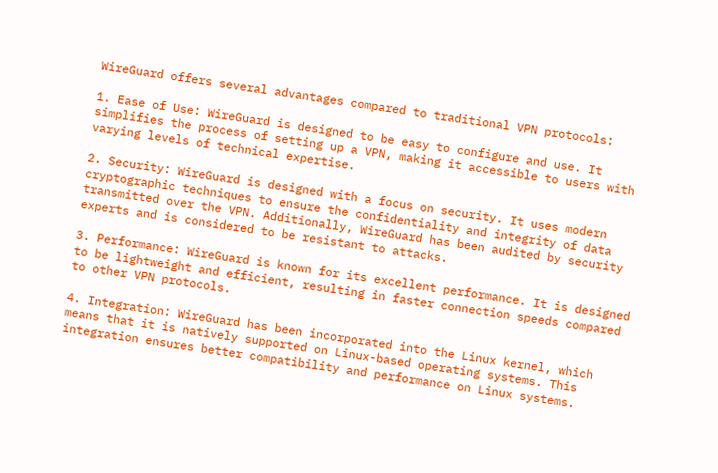WireGuard offers several advantages compared to traditional VPN protocols:

1. Ease of Use: WireGuard is designed to be easy to configure and use. It simplifies the process of setting up a VPN, making it accessible to users with varying levels of technical expertise.

2. Security: WireGuard is designed with a focus on security. It uses modern cryptographic techniques to ensure the confidentiality and integrity of data transmitted over the VPN. Additionally, WireGuard has been audited by security experts and is considered to be resistant to attacks.

3. Performance: WireGuard is known for its excellent performance. It is designed to be lightweight and efficient, resulting in faster connection speeds compared to other VPN protocols.

4. Integration: WireGuard has been incorporated into the Linux kernel, which means that it is natively supported on Linux-based operating systems. This integration ensures better compatibility and performance on Linux systems.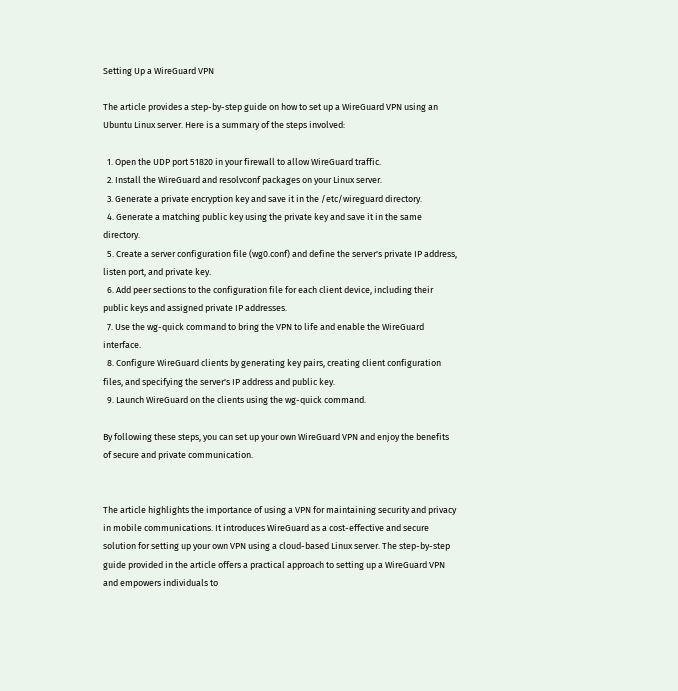Setting Up a WireGuard VPN

The article provides a step-by-step guide on how to set up a WireGuard VPN using an Ubuntu Linux server. Here is a summary of the steps involved:

  1. Open the UDP port 51820 in your firewall to allow WireGuard traffic.
  2. Install the WireGuard and resolvconf packages on your Linux server.
  3. Generate a private encryption key and save it in the /etc/wireguard directory.
  4. Generate a matching public key using the private key and save it in the same directory.
  5. Create a server configuration file (wg0.conf) and define the server's private IP address, listen port, and private key.
  6. Add peer sections to the configuration file for each client device, including their public keys and assigned private IP addresses.
  7. Use the wg-quick command to bring the VPN to life and enable the WireGuard interface.
  8. Configure WireGuard clients by generating key pairs, creating client configuration files, and specifying the server's IP address and public key.
  9. Launch WireGuard on the clients using the wg-quick command.

By following these steps, you can set up your own WireGuard VPN and enjoy the benefits of secure and private communication.


The article highlights the importance of using a VPN for maintaining security and privacy in mobile communications. It introduces WireGuard as a cost-effective and secure solution for setting up your own VPN using a cloud-based Linux server. The step-by-step guide provided in the article offers a practical approach to setting up a WireGuard VPN and empowers individuals to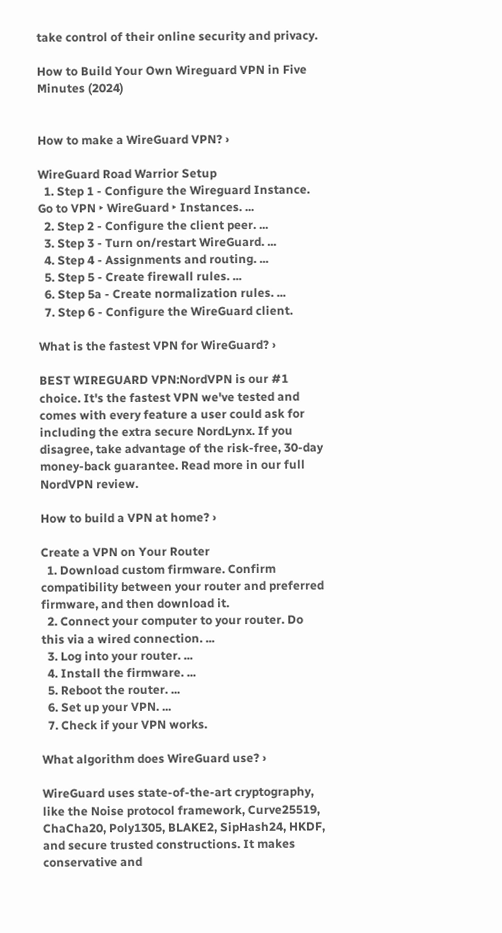take control of their online security and privacy.

How to Build Your Own Wireguard VPN in Five Minutes (2024)


How to make a WireGuard VPN? ›

WireGuard Road Warrior Setup
  1. Step 1 - Configure the Wireguard Instance. Go to VPN ‣ WireGuard ‣ Instances. ...
  2. Step 2 - Configure the client peer. ...
  3. Step 3 - Turn on/restart WireGuard. ...
  4. Step 4 - Assignments and routing. ...
  5. Step 5 - Create firewall rules. ...
  6. Step 5a - Create normalization rules. ...
  7. Step 6 - Configure the WireGuard client.

What is the fastest VPN for WireGuard? ›

BEST WIREGUARD VPN:NordVPN is our #1 choice. It's the fastest VPN we've tested and comes with every feature a user could ask for including the extra secure NordLynx. If you disagree, take advantage of the risk-free, 30-day money-back guarantee. Read more in our full NordVPN review.

How to build a VPN at home? ›

Create a VPN on Your Router
  1. Download custom firmware. Confirm compatibility between your router and preferred firmware, and then download it.
  2. Connect your computer to your router. Do this via a wired connection. ...
  3. Log into your router. ...
  4. Install the firmware. ...
  5. Reboot the router. ...
  6. Set up your VPN. ...
  7. Check if your VPN works.

What algorithm does WireGuard use? ›

WireGuard uses state-of-the-art cryptography, like the Noise protocol framework, Curve25519, ChaCha20, Poly1305, BLAKE2, SipHash24, HKDF, and secure trusted constructions. It makes conservative and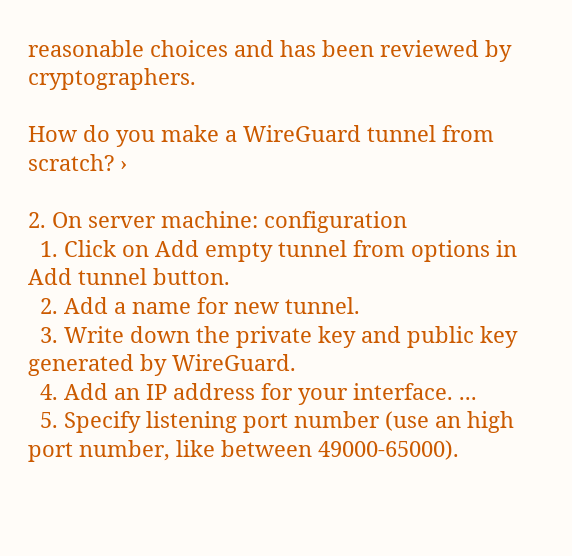reasonable choices and has been reviewed by cryptographers.

How do you make a WireGuard tunnel from scratch? ›

2. On server machine: configuration
  1. Click on Add empty tunnel from options in Add tunnel button.
  2. Add a name for new tunnel.
  3. Write down the private key and public key generated by WireGuard.
  4. Add an IP address for your interface. ...
  5. Specify listening port number (use an high port number, like between 49000-65000).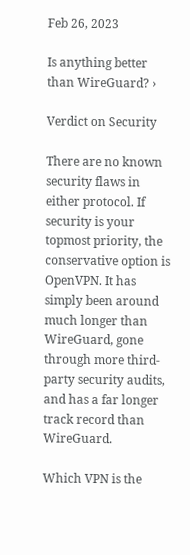Feb 26, 2023

Is anything better than WireGuard? ›

Verdict on Security

There are no known security flaws in either protocol. If security is your topmost priority, the conservative option is OpenVPN. It has simply been around much longer than WireGuard, gone through more third-party security audits, and has a far longer track record than WireGuard.

Which VPN is the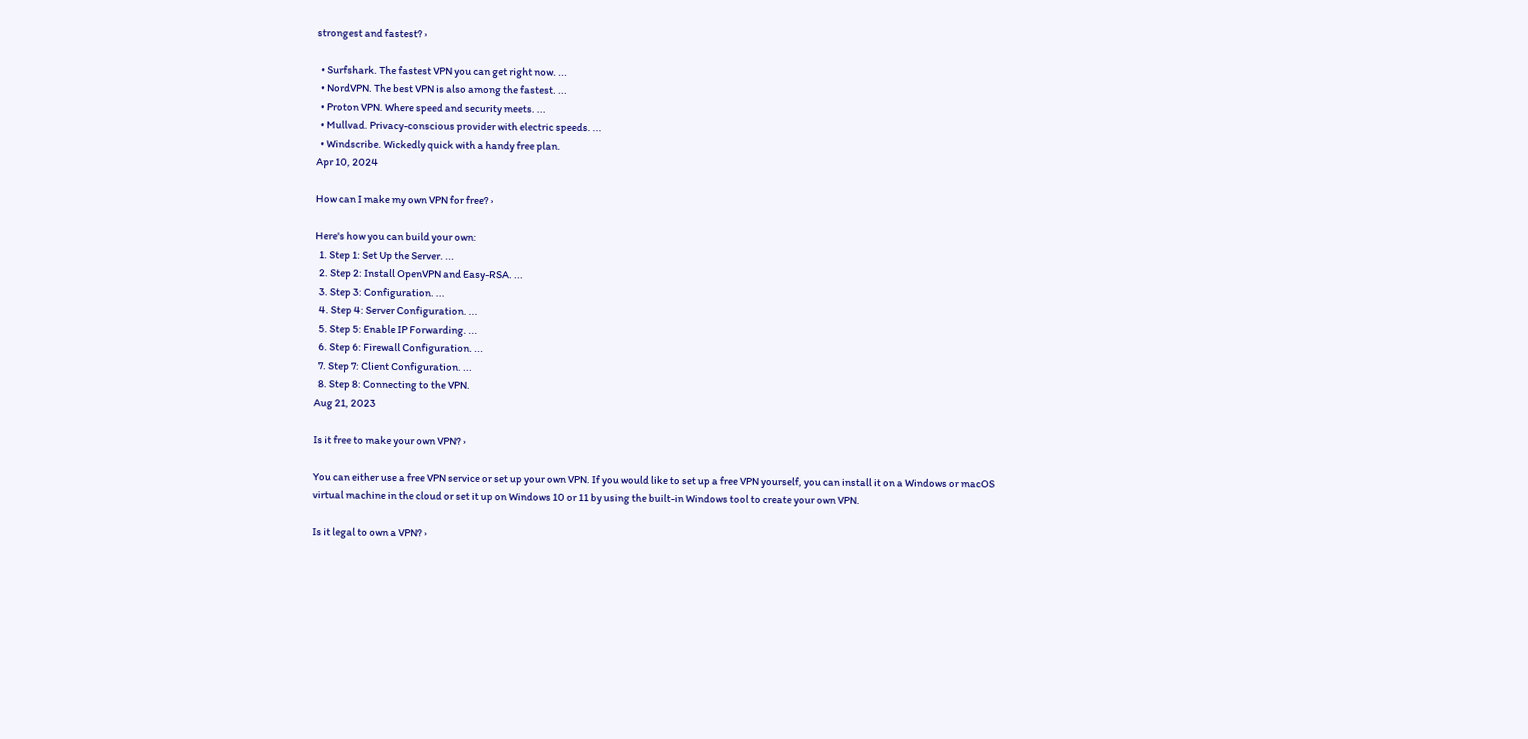strongest and fastest? ›

  • Surfshark. The fastest VPN you can get right now. ...
  • NordVPN. The best VPN is also among the fastest. ...
  • Proton VPN. Where speed and security meets. ...
  • Mullvad. Privacy-conscious provider with electric speeds. ...
  • Windscribe. Wickedly quick with a handy free plan.
Apr 10, 2024

How can I make my own VPN for free? ›

Here's how you can build your own:
  1. Step 1: Set Up the Server. ...
  2. Step 2: Install OpenVPN and Easy-RSA. ...
  3. Step 3: Configuration. ...
  4. Step 4: Server Configuration. ...
  5. Step 5: Enable IP Forwarding. ...
  6. Step 6: Firewall Configuration. ...
  7. Step 7: Client Configuration. ...
  8. Step 8: Connecting to the VPN.
Aug 21, 2023

Is it free to make your own VPN? ›

You can either use a free VPN service or set up your own VPN. If you would like to set up a free VPN yourself, you can install it on a Windows or macOS virtual machine in the cloud or set it up on Windows 10 or 11 by using the built-in Windows tool to create your own VPN.

Is it legal to own a VPN? ›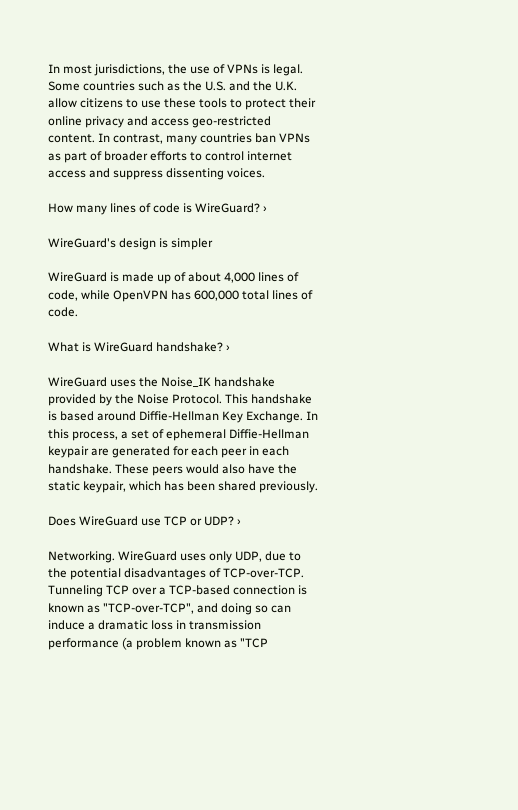In most jurisdictions, the use of VPNs is legal. Some countries such as the U.S. and the U.K. allow citizens to use these tools to protect their online privacy and access geo-restricted content. In contrast, many countries ban VPNs as part of broader efforts to control internet access and suppress dissenting voices.

How many lines of code is WireGuard? ›

WireGuard's design is simpler

WireGuard is made up of about 4,000 lines of code, while OpenVPN has 600,000 total lines of code.

What is WireGuard handshake? ›

WireGuard uses the Noise_IK handshake provided by the Noise Protocol. This handshake is based around Diffie-Hellman Key Exchange. In this process, a set of ephemeral Diffie-Hellman keypair are generated for each peer in each handshake. These peers would also have the static keypair, which has been shared previously.

Does WireGuard use TCP or UDP? ›

Networking. WireGuard uses only UDP, due to the potential disadvantages of TCP-over-TCP. Tunneling TCP over a TCP-based connection is known as "TCP-over-TCP", and doing so can induce a dramatic loss in transmission performance (a problem known as "TCP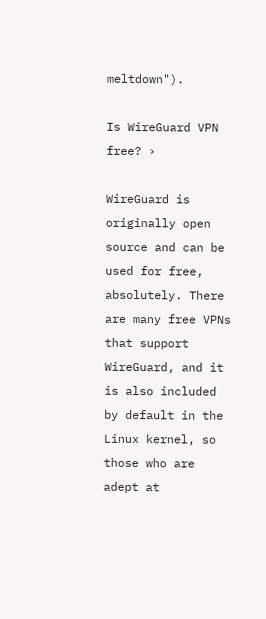meltdown").

Is WireGuard VPN free? ›

WireGuard is originally open source and can be used for free, absolutely. There are many free VPNs that support WireGuard, and it is also included by default in the Linux kernel, so those who are adept at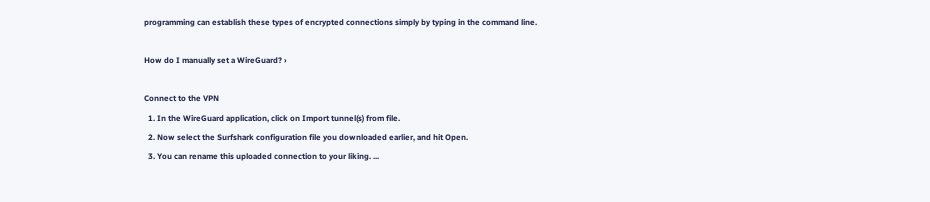programming can establish these types of encrypted connections simply by typing in the command line.

How do I manually set a WireGuard? ›

Connect to the VPN
  1. In the WireGuard application, click on Import tunnel(s) from file.
  2. Now select the Surfshark configuration file you downloaded earlier, and hit Open.
  3. You can rename this uploaded connection to your liking. ...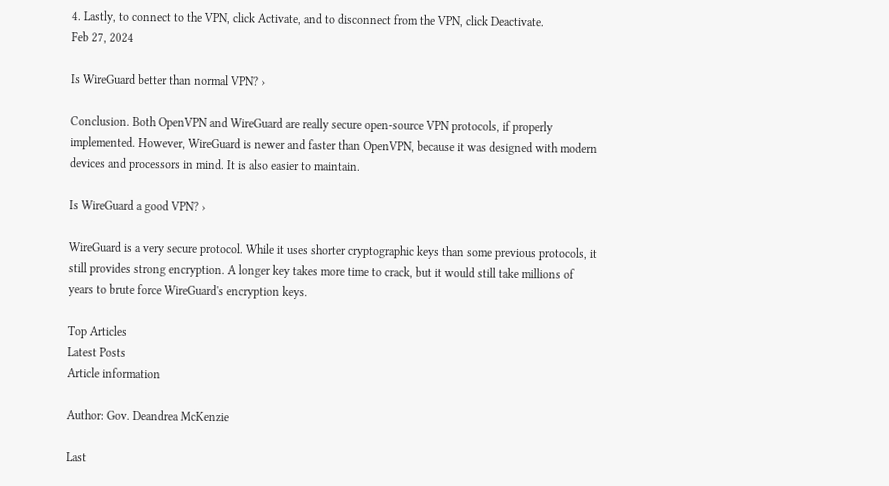4. Lastly, to connect to the VPN, click Activate, and to disconnect from the VPN, click Deactivate.
Feb 27, 2024

Is WireGuard better than normal VPN? ›

Conclusion. Both OpenVPN and WireGuard are really secure open-source VPN protocols, if properly implemented. However, WireGuard is newer and faster than OpenVPN, because it was designed with modern devices and processors in mind. It is also easier to maintain.

Is WireGuard a good VPN? ›

WireGuard is a very secure protocol. While it uses shorter cryptographic keys than some previous protocols, it still provides strong encryption. A longer key takes more time to crack, but it would still take millions of years to brute force WireGuard's encryption keys.

Top Articles
Latest Posts
Article information

Author: Gov. Deandrea McKenzie

Last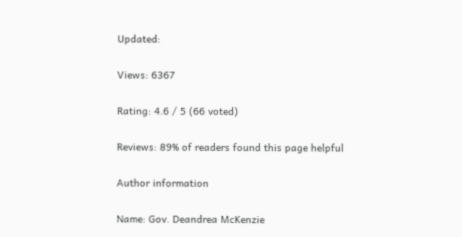Updated:

Views: 6367

Rating: 4.6 / 5 (66 voted)

Reviews: 89% of readers found this page helpful

Author information

Name: Gov. Deandrea McKenzie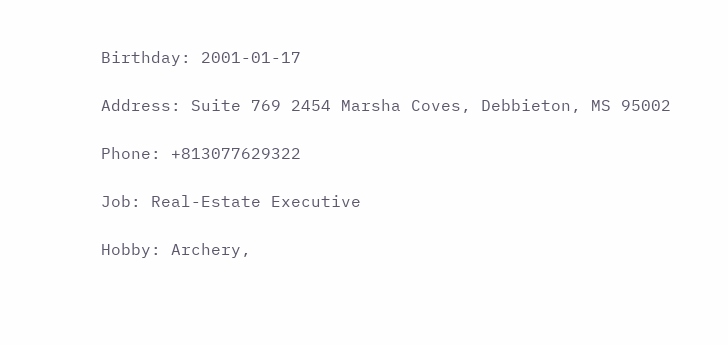Birthday: 2001-01-17

Address: Suite 769 2454 Marsha Coves, Debbieton, MS 95002

Phone: +813077629322

Job: Real-Estate Executive

Hobby: Archery,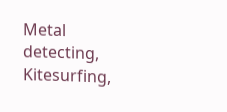Metal detecting, Kitesurfing,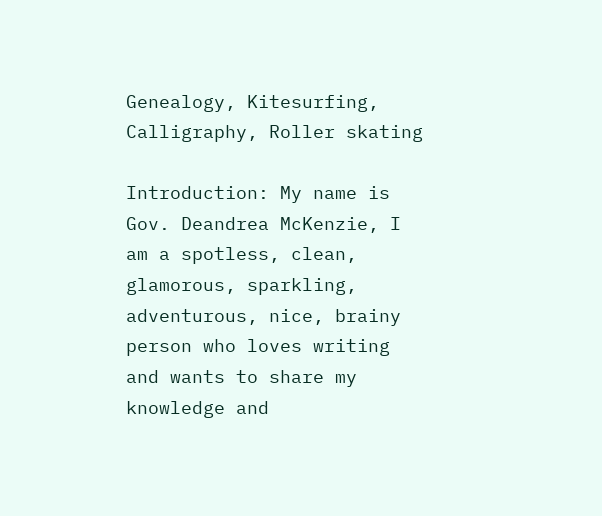Genealogy, Kitesurfing, Calligraphy, Roller skating

Introduction: My name is Gov. Deandrea McKenzie, I am a spotless, clean, glamorous, sparkling, adventurous, nice, brainy person who loves writing and wants to share my knowledge and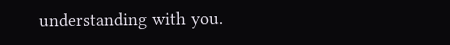understanding with you.